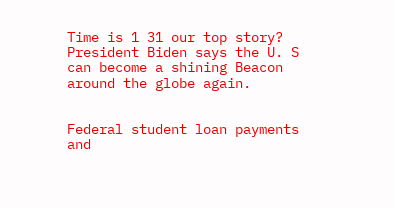Time is 1 31 our top story? President Biden says the U. S can become a shining Beacon around the globe again.


Federal student loan payments and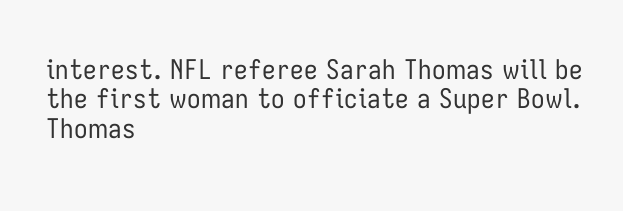interest. NFL referee Sarah Thomas will be the first woman to officiate a Super Bowl. Thomas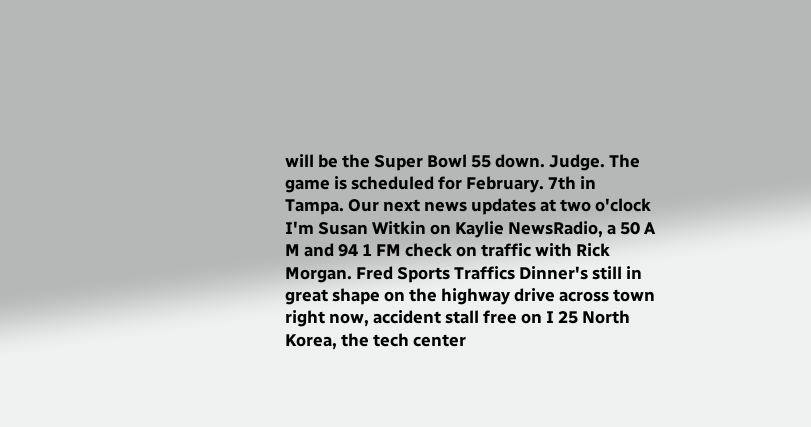will be the Super Bowl 55 down. Judge. The game is scheduled for February. 7th in Tampa. Our next news updates at two o'clock I'm Susan Witkin on Kaylie NewsRadio, a 50 A M and 94 1 FM check on traffic with Rick Morgan. Fred Sports Traffics Dinner's still in great shape on the highway drive across town right now, accident stall free on I 25 North Korea, the tech center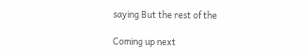saying But the rest of the

Coming up next